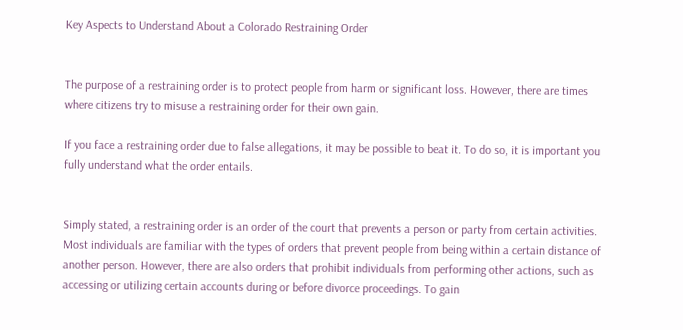Key Aspects to Understand About a Colorado Restraining Order


The purpose of a restraining order is to protect people from harm or significant loss. However, there are times where citizens try to misuse a restraining order for their own gain.

If you face a restraining order due to false allegations, it may be possible to beat it. To do so, it is important you fully understand what the order entails.


Simply stated, a restraining order is an order of the court that prevents a person or party from certain activities. Most individuals are familiar with the types of orders that prevent people from being within a certain distance of another person. However, there are also orders that prohibit individuals from performing other actions, such as accessing or utilizing certain accounts during or before divorce proceedings. To gain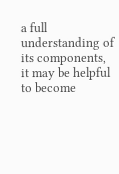a full understanding of its components, it may be helpful to become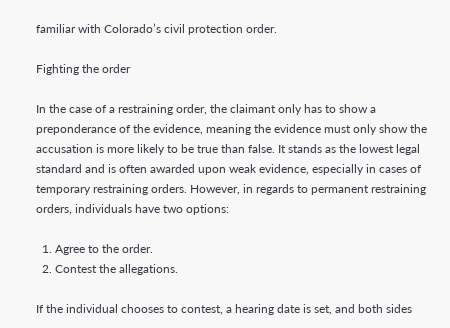familiar with Colorado’s civil protection order.

Fighting the order

In the case of a restraining order, the claimant only has to show a preponderance of the evidence, meaning the evidence must only show the accusation is more likely to be true than false. It stands as the lowest legal standard and is often awarded upon weak evidence, especially in cases of temporary restraining orders. However, in regards to permanent restraining orders, individuals have two options:

  1. Agree to the order.
  2. Contest the allegations.

If the individual chooses to contest, a hearing date is set, and both sides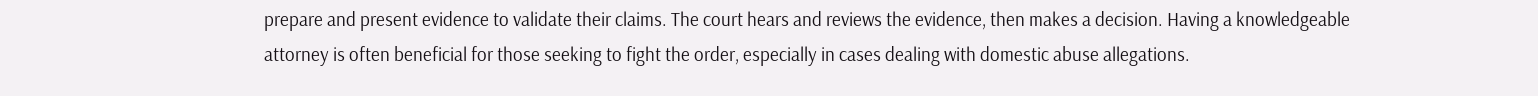prepare and present evidence to validate their claims. The court hears and reviews the evidence, then makes a decision. Having a knowledgeable attorney is often beneficial for those seeking to fight the order, especially in cases dealing with domestic abuse allegations.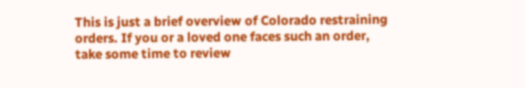This is just a brief overview of Colorado restraining orders. If you or a loved one faces such an order, take some time to review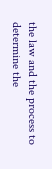the law and the process to determine the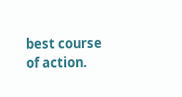best course of action.